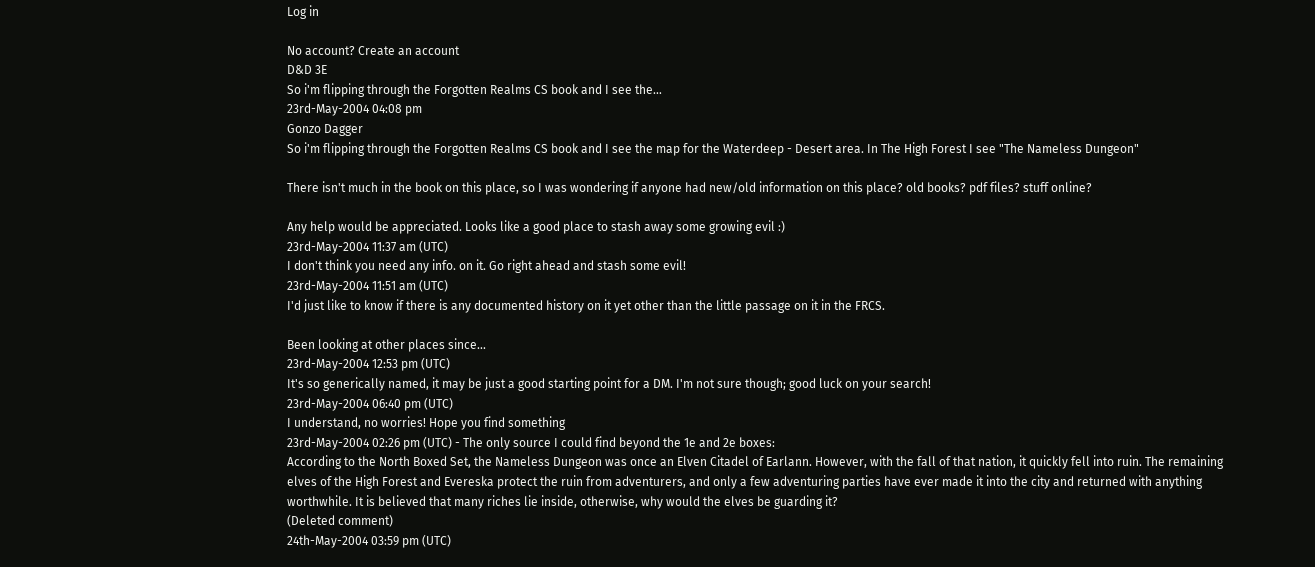Log in

No account? Create an account
D&D 3E
So i'm flipping through the Forgotten Realms CS book and I see the…
23rd-May-2004 04:08 pm
Gonzo Dagger
So i'm flipping through the Forgotten Realms CS book and I see the map for the Waterdeep - Desert area. In The High Forest I see "The Nameless Dungeon"

There isn't much in the book on this place, so I was wondering if anyone had new/old information on this place? old books? pdf files? stuff online?

Any help would be appreciated. Looks like a good place to stash away some growing evil :)
23rd-May-2004 11:37 am (UTC)
I don't think you need any info. on it. Go right ahead and stash some evil!
23rd-May-2004 11:51 am (UTC)
I'd just like to know if there is any documented history on it yet other than the little passage on it in the FRCS.

Been looking at other places since...
23rd-May-2004 12:53 pm (UTC)
It's so generically named, it may be just a good starting point for a DM. I'm not sure though; good luck on your search!
23rd-May-2004 06:40 pm (UTC)
I understand, no worries! Hope you find something
23rd-May-2004 02:26 pm (UTC) - The only source I could find beyond the 1e and 2e boxes:
According to the North Boxed Set, the Nameless Dungeon was once an Elven Citadel of Earlann. However, with the fall of that nation, it quickly fell into ruin. The remaining elves of the High Forest and Evereska protect the ruin from adventurers, and only a few adventuring parties have ever made it into the city and returned with anything worthwhile. It is believed that many riches lie inside, otherwise, why would the elves be guarding it?
(Deleted comment)
24th-May-2004 03:59 pm (UTC)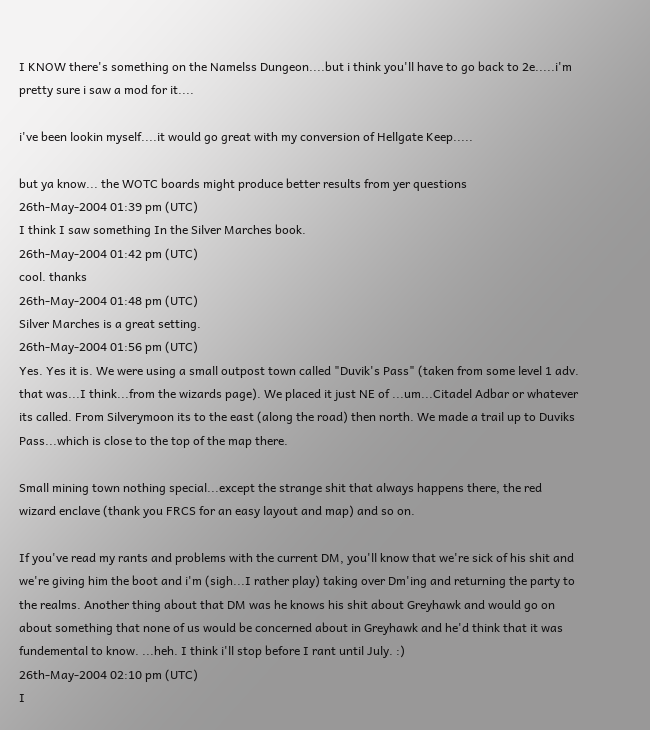I KNOW there's something on the Namelss Dungeon....but i think you'll have to go back to 2e.....i'm pretty sure i saw a mod for it....

i've been lookin myself....it would go great with my conversion of Hellgate Keep.....

but ya know... the WOTC boards might produce better results from yer questions
26th-May-2004 01:39 pm (UTC)
I think I saw something In the Silver Marches book.
26th-May-2004 01:42 pm (UTC)
cool. thanks
26th-May-2004 01:48 pm (UTC)
Silver Marches is a great setting.
26th-May-2004 01:56 pm (UTC)
Yes. Yes it is. We were using a small outpost town called "Duvik's Pass" (taken from some level 1 adv. that was...I think...from the wizards page). We placed it just NE of ...um...Citadel Adbar or whatever its called. From Silverymoon its to the east (along the road) then north. We made a trail up to Duviks Pass...which is close to the top of the map there.

Small mining town nothing special...except the strange shit that always happens there, the red wizard enclave (thank you FRCS for an easy layout and map) and so on.

If you've read my rants and problems with the current DM, you'll know that we're sick of his shit and we're giving him the boot and i'm (sigh...I rather play) taking over Dm'ing and returning the party to the realms. Another thing about that DM was he knows his shit about Greyhawk and would go on about something that none of us would be concerned about in Greyhawk and he'd think that it was fundemental to know. ...heh. I think i'll stop before I rant until July. :)
26th-May-2004 02:10 pm (UTC)
I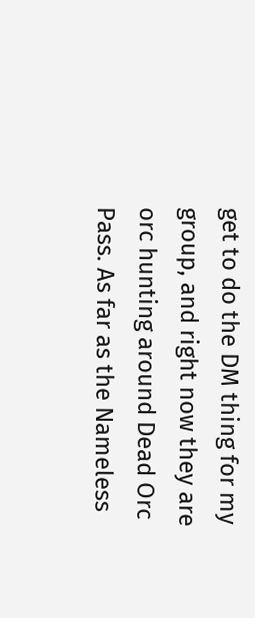get to do the DM thing for my group, and right now they are orc hunting around Dead Orc Pass. As far as the Nameless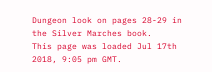Dungeon look on pages 28-29 in the Silver Marches book.
This page was loaded Jul 17th 2018, 9:05 pm GMT.